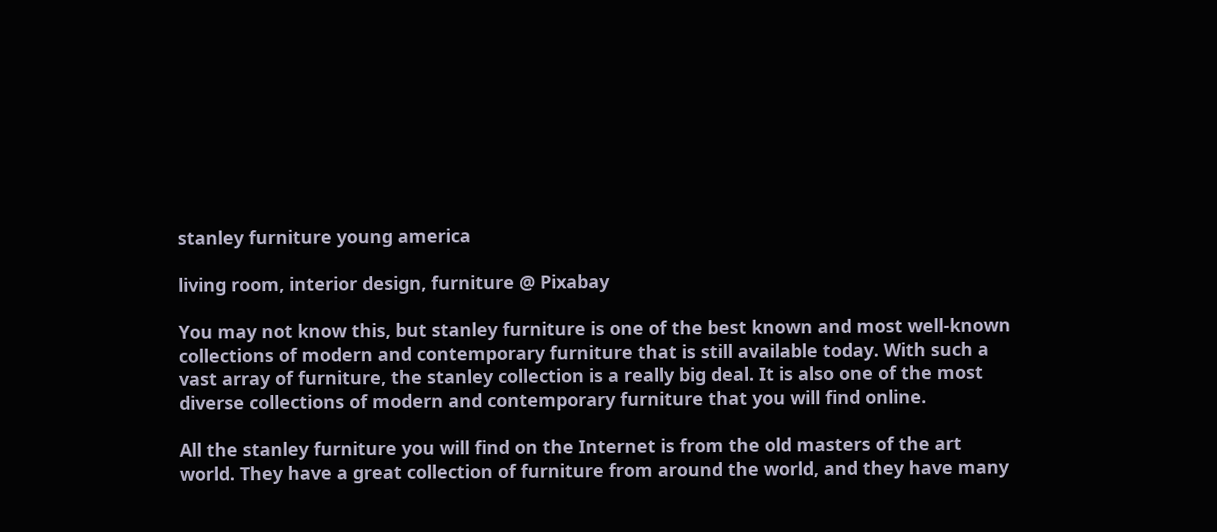stanley furniture young america

living room, interior design, furniture @ Pixabay

You may not know this, but stanley furniture is one of the best known and most well-known collections of modern and contemporary furniture that is still available today. With such a vast array of furniture, the stanley collection is a really big deal. It is also one of the most diverse collections of modern and contemporary furniture that you will find online.

All the stanley furniture you will find on the Internet is from the old masters of the art world. They have a great collection of furniture from around the world, and they have many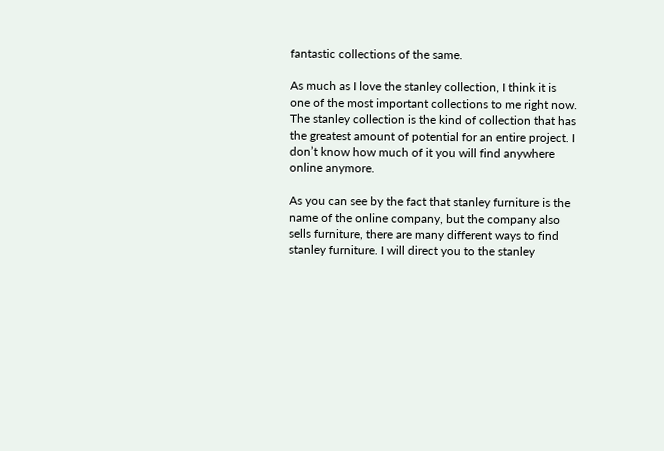fantastic collections of the same.

As much as I love the stanley collection, I think it is one of the most important collections to me right now. The stanley collection is the kind of collection that has the greatest amount of potential for an entire project. I don’t know how much of it you will find anywhere online anymore.

As you can see by the fact that stanley furniture is the name of the online company, but the company also sells furniture, there are many different ways to find stanley furniture. I will direct you to the stanley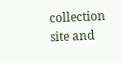collection site and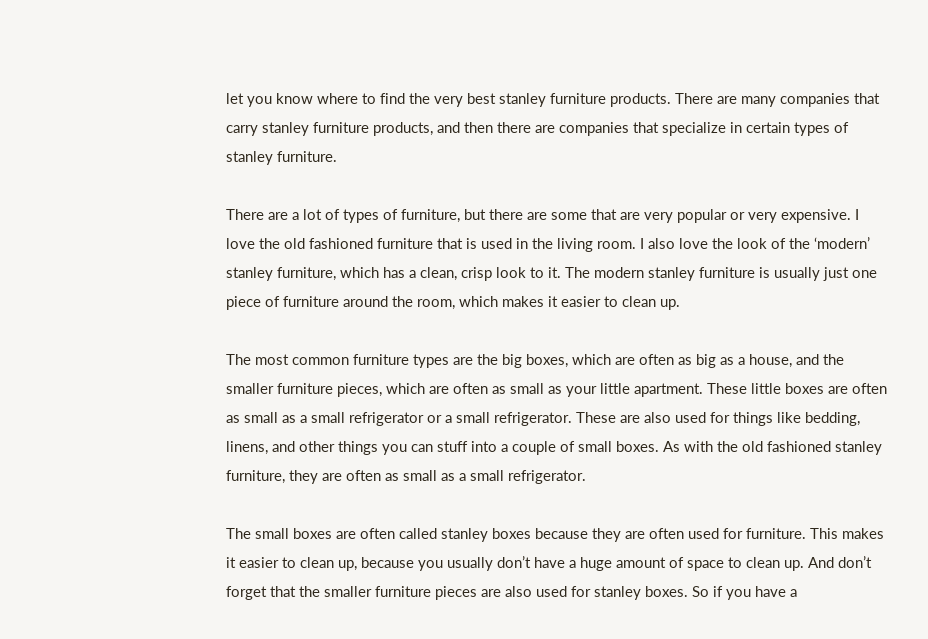let you know where to find the very best stanley furniture products. There are many companies that carry stanley furniture products, and then there are companies that specialize in certain types of stanley furniture.

There are a lot of types of furniture, but there are some that are very popular or very expensive. I love the old fashioned furniture that is used in the living room. I also love the look of the ‘modern’ stanley furniture, which has a clean, crisp look to it. The modern stanley furniture is usually just one piece of furniture around the room, which makes it easier to clean up.

The most common furniture types are the big boxes, which are often as big as a house, and the smaller furniture pieces, which are often as small as your little apartment. These little boxes are often as small as a small refrigerator or a small refrigerator. These are also used for things like bedding, linens, and other things you can stuff into a couple of small boxes. As with the old fashioned stanley furniture, they are often as small as a small refrigerator.

The small boxes are often called stanley boxes because they are often used for furniture. This makes it easier to clean up, because you usually don’t have a huge amount of space to clean up. And don’t forget that the smaller furniture pieces are also used for stanley boxes. So if you have a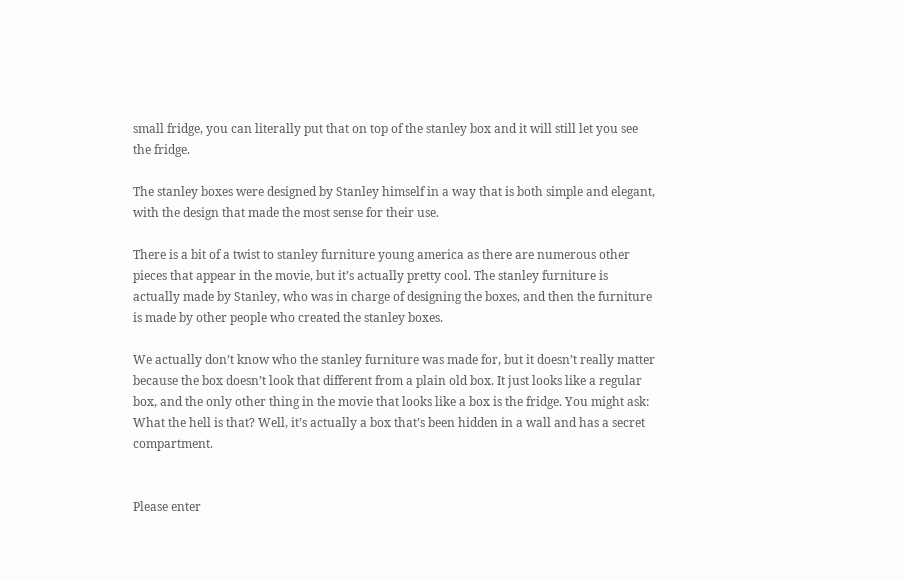small fridge, you can literally put that on top of the stanley box and it will still let you see the fridge.

The stanley boxes were designed by Stanley himself in a way that is both simple and elegant, with the design that made the most sense for their use.

There is a bit of a twist to stanley furniture young america as there are numerous other pieces that appear in the movie, but it’s actually pretty cool. The stanley furniture is actually made by Stanley, who was in charge of designing the boxes, and then the furniture is made by other people who created the stanley boxes.

We actually don’t know who the stanley furniture was made for, but it doesn’t really matter because the box doesn’t look that different from a plain old box. It just looks like a regular box, and the only other thing in the movie that looks like a box is the fridge. You might ask: What the hell is that? Well, it’s actually a box that’s been hidden in a wall and has a secret compartment.


Please enter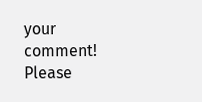your comment!
Please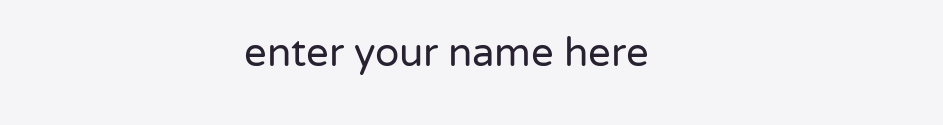enter your name here